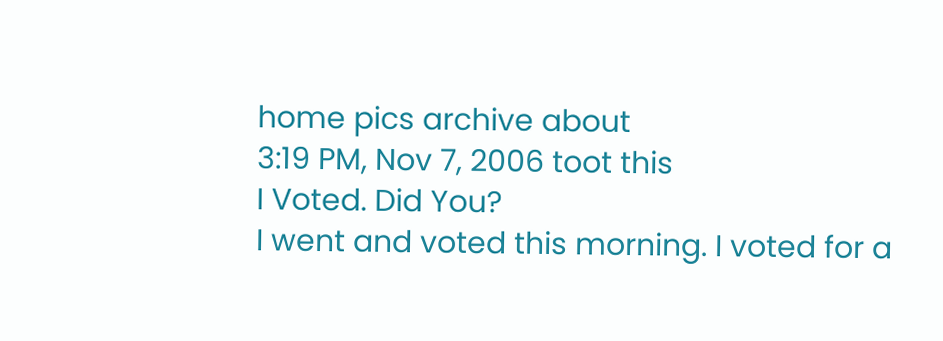home pics archive about
3:19 PM, Nov 7, 2006 toot this
I Voted. Did You?
I went and voted this morning. I voted for a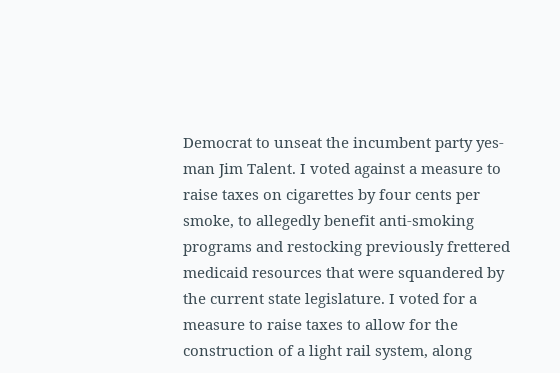Democrat to unseat the incumbent party yes-man Jim Talent. I voted against a measure to raise taxes on cigarettes by four cents per smoke, to allegedly benefit anti-smoking programs and restocking previously frettered medicaid resources that were squandered by the current state legislature. I voted for a measure to raise taxes to allow for the construction of a light rail system, along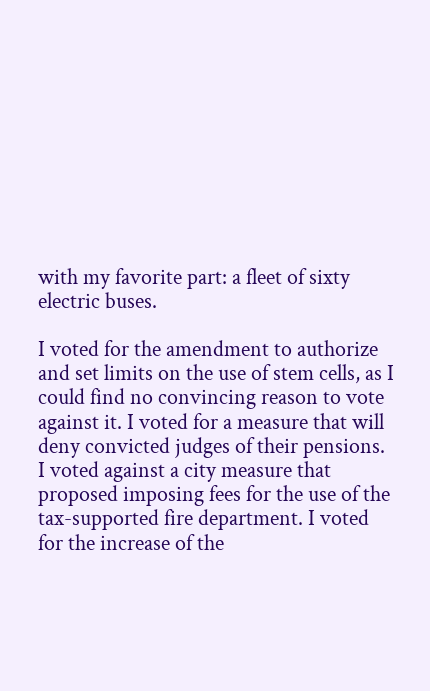with my favorite part: a fleet of sixty electric buses.

I voted for the amendment to authorize and set limits on the use of stem cells, as I could find no convincing reason to vote against it. I voted for a measure that will deny convicted judges of their pensions. I voted against a city measure that proposed imposing fees for the use of the tax-supported fire department. I voted for the increase of the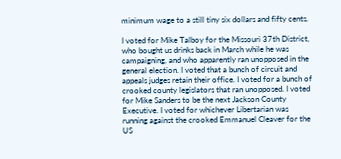minimum wage to a still tiny six dollars and fifty cents.

I voted for Mike Talboy for the Missouri 37th District, who bought us drinks back in March while he was campaigning, and who apparently ran unopposed in the general election. I voted that a bunch of circuit and appeals judges retain their office. I voted for a bunch of crooked county legislators that ran unopposed. I voted for Mike Sanders to be the next Jackson County Executive. I voted for whichever Libertarian was running against the crooked Emmanuel Cleaver for the US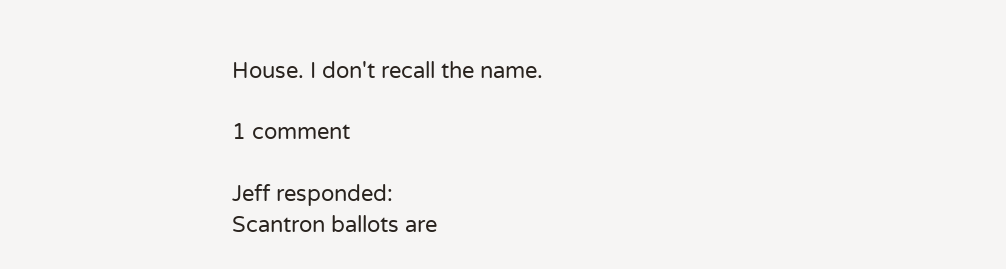House. I don't recall the name.

1 comment

Jeff responded:
Scantron ballots are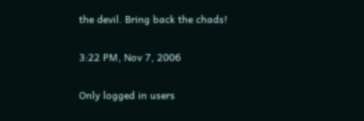the devil. Bring back the chads!

3:22 PM, Nov 7, 2006

Only logged in users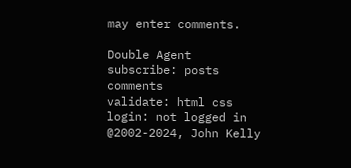may enter comments.

Double Agent
subscribe: posts comments
validate: html css
login: not logged in
@2002-2024, John Kelly